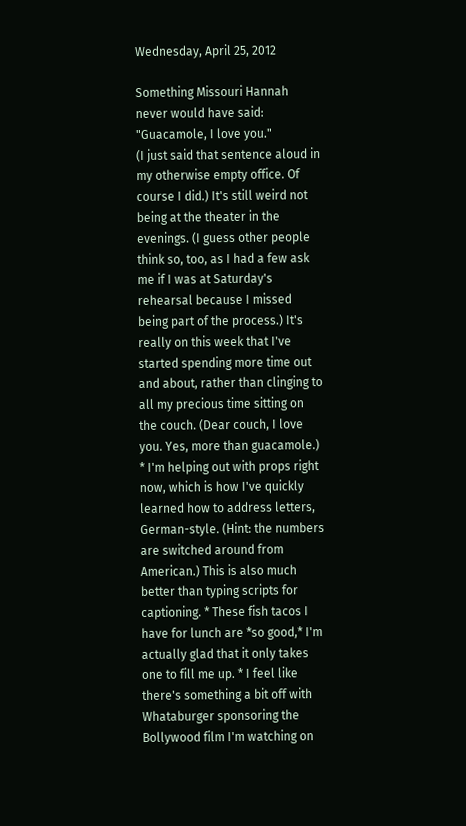Wednesday, April 25, 2012

Something Missouri Hannah never would have said: "Guacamole, I love you."
(I just said that sentence aloud in my otherwise empty office. Of course I did.) It's still weird not being at the theater in the evenings. (I guess other people think so, too, as I had a few ask me if I was at Saturday's rehearsal because I missed being part of the process.) It's really on this week that I've started spending more time out and about, rather than clinging to all my precious time sitting on the couch. (Dear couch, I love you. Yes, more than guacamole.) * I'm helping out with props right now, which is how I've quickly learned how to address letters, German-style. (Hint: the numbers are switched around from American.) This is also much better than typing scripts for captioning. * These fish tacos I have for lunch are *so good,* I'm actually glad that it only takes one to fill me up. * I feel like there's something a bit off with Whataburger sponsoring the Bollywood film I'm watching on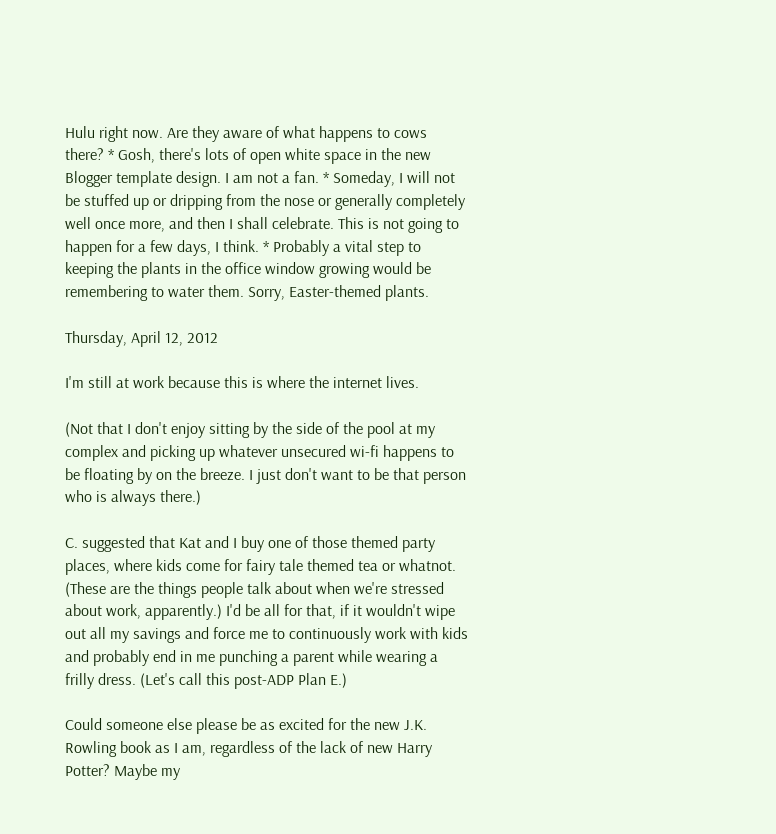Hulu right now. Are they aware of what happens to cows there? * Gosh, there's lots of open white space in the new Blogger template design. I am not a fan. * Someday, I will not be stuffed up or dripping from the nose or generally completely well once more, and then I shall celebrate. This is not going to happen for a few days, I think. * Probably a vital step to keeping the plants in the office window growing would be remembering to water them. Sorry, Easter-themed plants.

Thursday, April 12, 2012

I'm still at work because this is where the internet lives.

(Not that I don't enjoy sitting by the side of the pool at my complex and picking up whatever unsecured wi-fi happens to be floating by on the breeze. I just don't want to be that person who is always there.)

C. suggested that Kat and I buy one of those themed party places, where kids come for fairy tale themed tea or whatnot. (These are the things people talk about when we're stressed about work, apparently.) I'd be all for that, if it wouldn't wipe out all my savings and force me to continuously work with kids and probably end in me punching a parent while wearing a frilly dress. (Let's call this post-ADP Plan E.)

Could someone else please be as excited for the new J.K. Rowling book as I am, regardless of the lack of new Harry Potter? Maybe my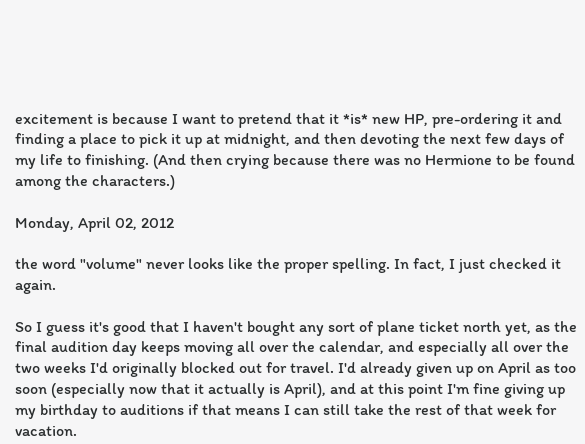excitement is because I want to pretend that it *is* new HP, pre-ordering it and finding a place to pick it up at midnight, and then devoting the next few days of my life to finishing. (And then crying because there was no Hermione to be found among the characters.)

Monday, April 02, 2012

the word "volume" never looks like the proper spelling. In fact, I just checked it again.

So I guess it's good that I haven't bought any sort of plane ticket north yet, as the final audition day keeps moving all over the calendar, and especially all over the two weeks I'd originally blocked out for travel. I'd already given up on April as too soon (especially now that it actually is April), and at this point I'm fine giving up my birthday to auditions if that means I can still take the rest of that week for vacation.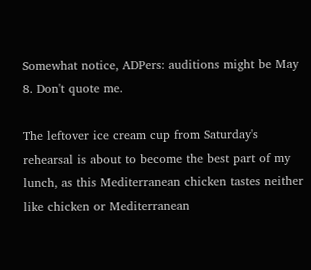Somewhat notice, ADPers: auditions might be May 8. Don't quote me.

The leftover ice cream cup from Saturday's rehearsal is about to become the best part of my lunch, as this Mediterranean chicken tastes neither like chicken or Mediterranean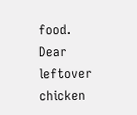food. Dear leftover chicken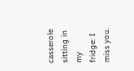casserole sitting in my fridge: I miss you.